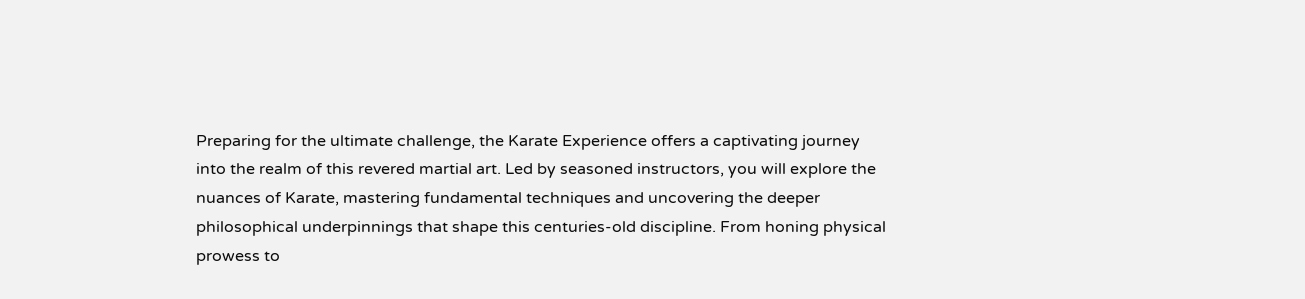Preparing for the ultimate challenge, the Karate Experience offers a captivating journey into the realm of this revered martial art. Led by seasoned instructors, you will explore the nuances of Karate, mastering fundamental techniques and uncovering the deeper philosophical underpinnings that shape this centuries-old discipline. From honing physical prowess to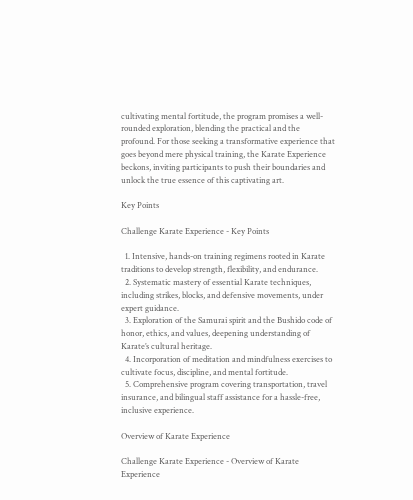cultivating mental fortitude, the program promises a well-rounded exploration, blending the practical and the profound. For those seeking a transformative experience that goes beyond mere physical training, the Karate Experience beckons, inviting participants to push their boundaries and unlock the true essence of this captivating art.

Key Points

Challenge Karate Experience - Key Points

  1. Intensive, hands-on training regimens rooted in Karate traditions to develop strength, flexibility, and endurance.
  2. Systematic mastery of essential Karate techniques, including strikes, blocks, and defensive movements, under expert guidance.
  3. Exploration of the Samurai spirit and the Bushido code of honor, ethics, and values, deepening understanding of Karate’s cultural heritage.
  4. Incorporation of meditation and mindfulness exercises to cultivate focus, discipline, and mental fortitude.
  5. Comprehensive program covering transportation, travel insurance, and bilingual staff assistance for a hassle-free, inclusive experience.

Overview of Karate Experience

Challenge Karate Experience - Overview of Karate Experience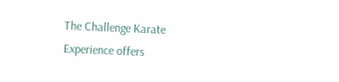The Challenge Karate Experience offers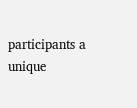participants a unique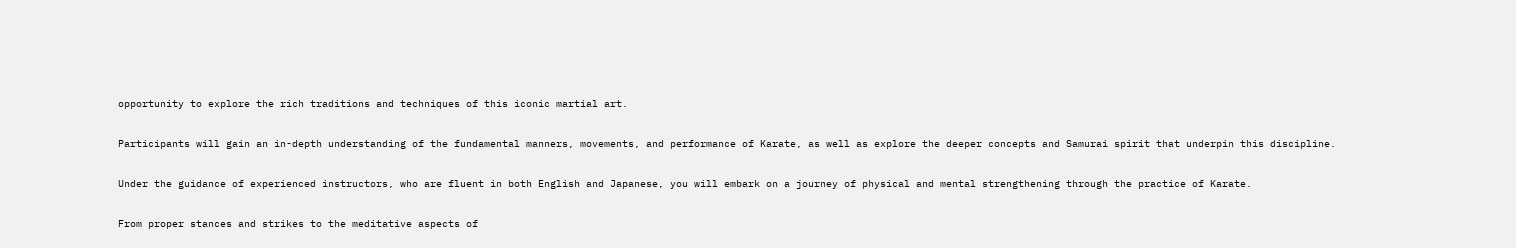opportunity to explore the rich traditions and techniques of this iconic martial art.

Participants will gain an in-depth understanding of the fundamental manners, movements, and performance of Karate, as well as explore the deeper concepts and Samurai spirit that underpin this discipline.

Under the guidance of experienced instructors, who are fluent in both English and Japanese, you will embark on a journey of physical and mental strengthening through the practice of Karate.

From proper stances and strikes to the meditative aspects of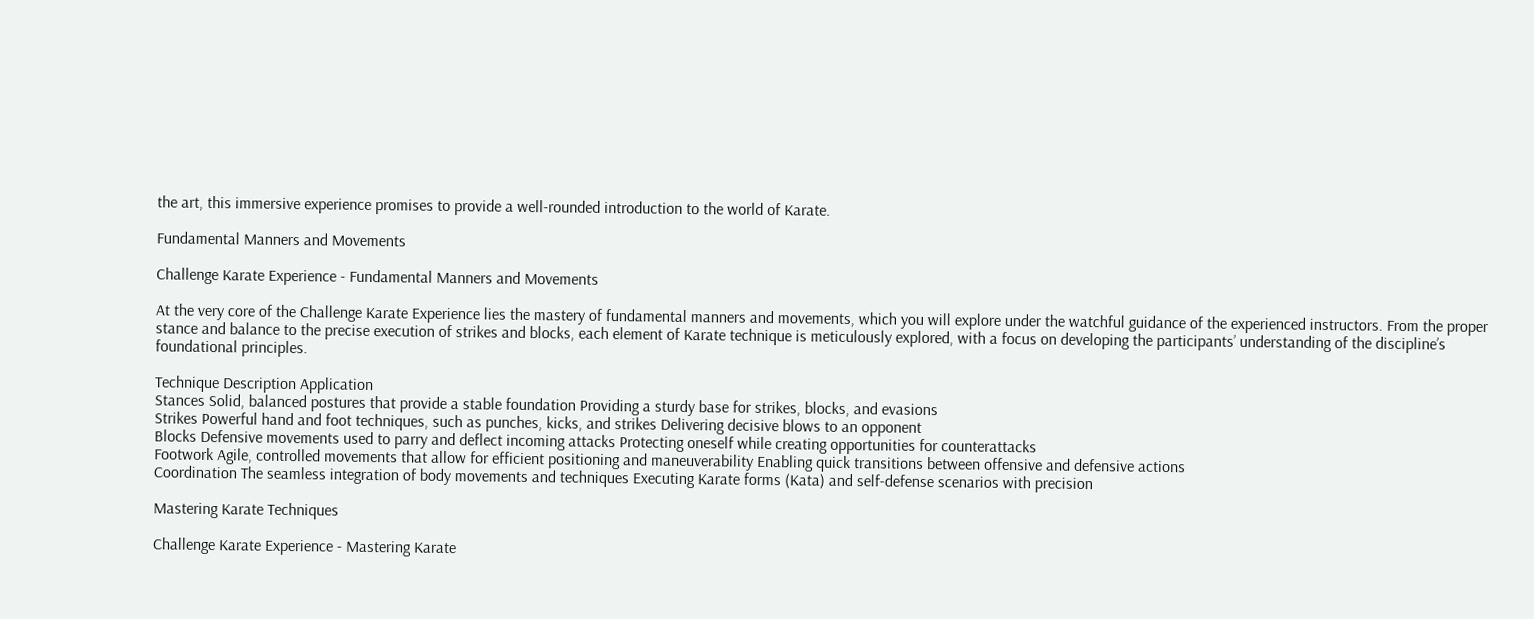the art, this immersive experience promises to provide a well-rounded introduction to the world of Karate.

Fundamental Manners and Movements

Challenge Karate Experience - Fundamental Manners and Movements

At the very core of the Challenge Karate Experience lies the mastery of fundamental manners and movements, which you will explore under the watchful guidance of the experienced instructors. From the proper stance and balance to the precise execution of strikes and blocks, each element of Karate technique is meticulously explored, with a focus on developing the participants’ understanding of the discipline’s foundational principles.

Technique Description Application
Stances Solid, balanced postures that provide a stable foundation Providing a sturdy base for strikes, blocks, and evasions
Strikes Powerful hand and foot techniques, such as punches, kicks, and strikes Delivering decisive blows to an opponent
Blocks Defensive movements used to parry and deflect incoming attacks Protecting oneself while creating opportunities for counterattacks
Footwork Agile, controlled movements that allow for efficient positioning and maneuverability Enabling quick transitions between offensive and defensive actions
Coordination The seamless integration of body movements and techniques Executing Karate forms (Kata) and self-defense scenarios with precision

Mastering Karate Techniques

Challenge Karate Experience - Mastering Karate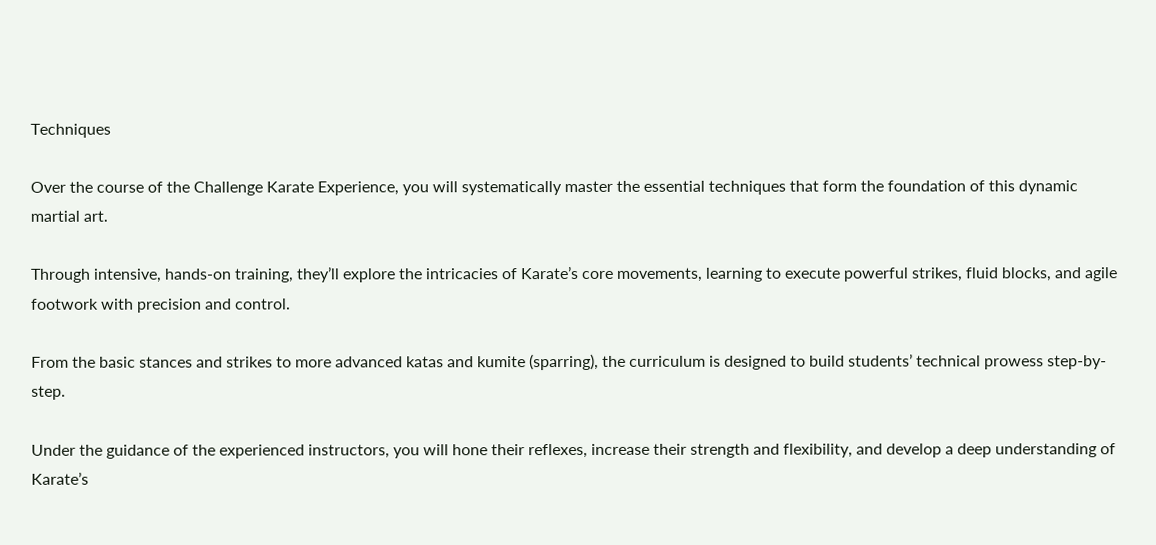Techniques

Over the course of the Challenge Karate Experience, you will systematically master the essential techniques that form the foundation of this dynamic martial art.

Through intensive, hands-on training, they’ll explore the intricacies of Karate’s core movements, learning to execute powerful strikes, fluid blocks, and agile footwork with precision and control.

From the basic stances and strikes to more advanced katas and kumite (sparring), the curriculum is designed to build students’ technical prowess step-by-step.

Under the guidance of the experienced instructors, you will hone their reflexes, increase their strength and flexibility, and develop a deep understanding of Karate’s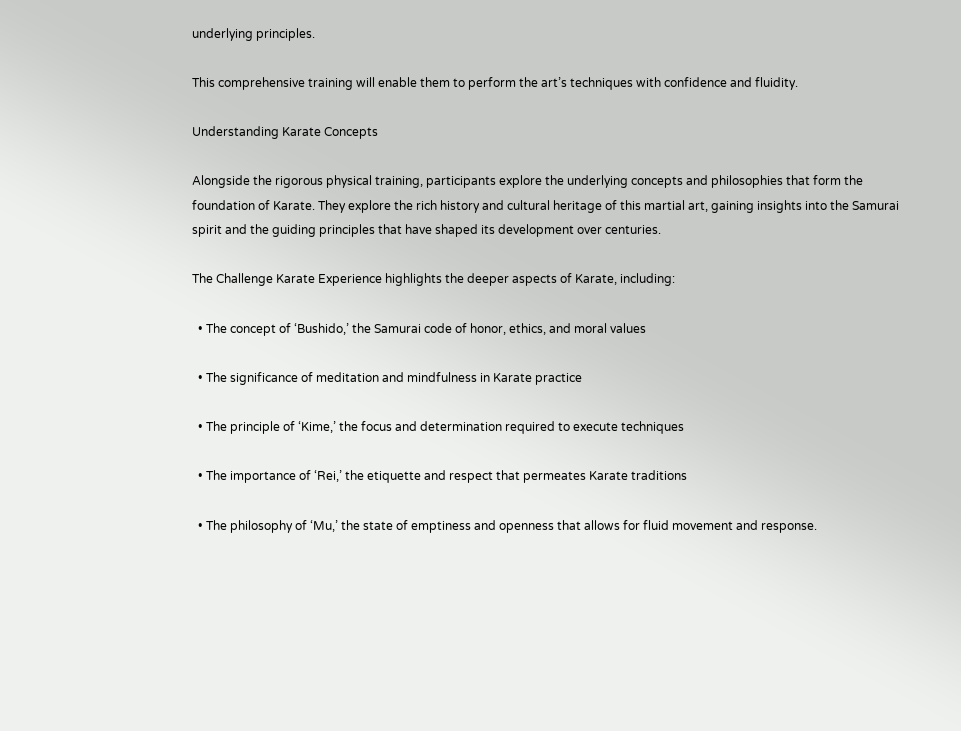underlying principles.

This comprehensive training will enable them to perform the art’s techniques with confidence and fluidity.

Understanding Karate Concepts

Alongside the rigorous physical training, participants explore the underlying concepts and philosophies that form the foundation of Karate. They explore the rich history and cultural heritage of this martial art, gaining insights into the Samurai spirit and the guiding principles that have shaped its development over centuries.

The Challenge Karate Experience highlights the deeper aspects of Karate, including:

  • The concept of ‘Bushido,’ the Samurai code of honor, ethics, and moral values

  • The significance of meditation and mindfulness in Karate practice

  • The principle of ‘Kime,’ the focus and determination required to execute techniques

  • The importance of ‘Rei,’ the etiquette and respect that permeates Karate traditions

  • The philosophy of ‘Mu,’ the state of emptiness and openness that allows for fluid movement and response.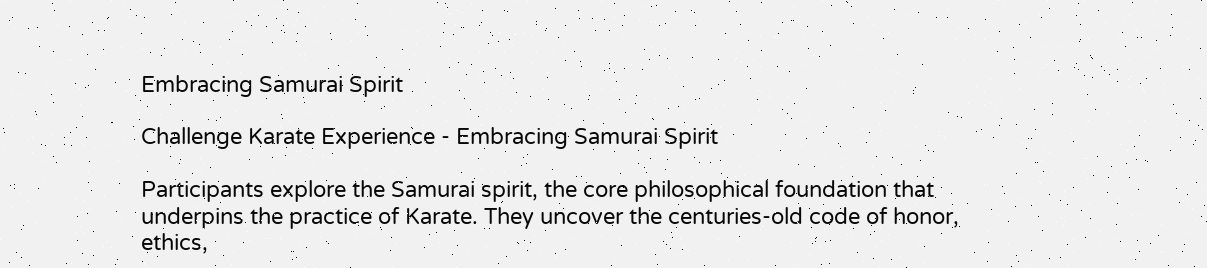Embracing Samurai Spirit

Challenge Karate Experience - Embracing Samurai Spirit

Participants explore the Samurai spirit, the core philosophical foundation that underpins the practice of Karate. They uncover the centuries-old code of honor, ethics,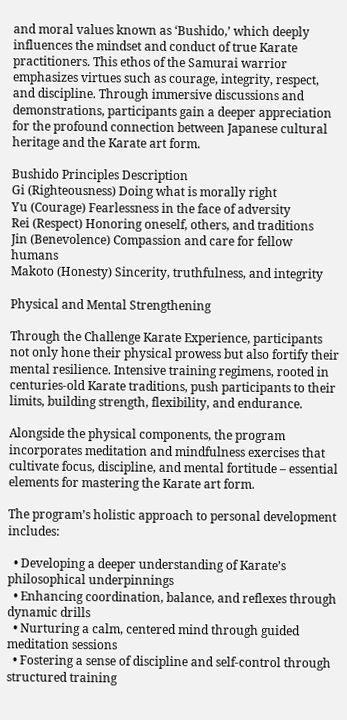and moral values known as ‘Bushido,’ which deeply influences the mindset and conduct of true Karate practitioners. This ethos of the Samurai warrior emphasizes virtues such as courage, integrity, respect, and discipline. Through immersive discussions and demonstrations, participants gain a deeper appreciation for the profound connection between Japanese cultural heritage and the Karate art form.

Bushido Principles Description
Gi (Righteousness) Doing what is morally right
Yu (Courage) Fearlessness in the face of adversity
Rei (Respect) Honoring oneself, others, and traditions
Jin (Benevolence) Compassion and care for fellow humans
Makoto (Honesty) Sincerity, truthfulness, and integrity

Physical and Mental Strengthening

Through the Challenge Karate Experience, participants not only hone their physical prowess but also fortify their mental resilience. Intensive training regimens, rooted in centuries-old Karate traditions, push participants to their limits, building strength, flexibility, and endurance.

Alongside the physical components, the program incorporates meditation and mindfulness exercises that cultivate focus, discipline, and mental fortitude – essential elements for mastering the Karate art form.

The program’s holistic approach to personal development includes:

  • Developing a deeper understanding of Karate’s philosophical underpinnings
  • Enhancing coordination, balance, and reflexes through dynamic drills
  • Nurturing a calm, centered mind through guided meditation sessions
  • Fostering a sense of discipline and self-control through structured training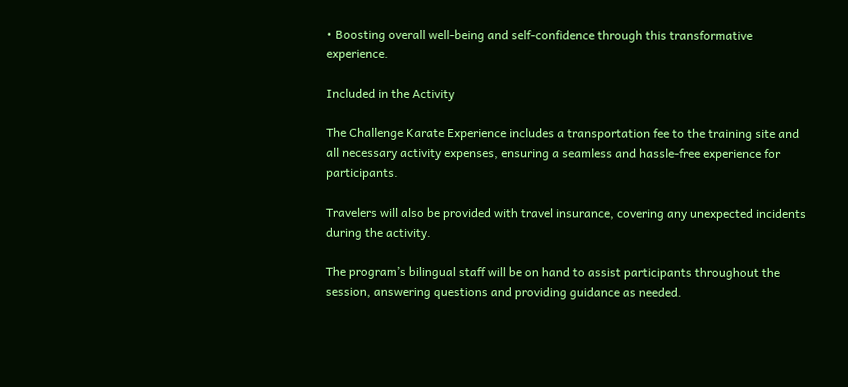• Boosting overall well-being and self-confidence through this transformative experience.

Included in the Activity

The Challenge Karate Experience includes a transportation fee to the training site and all necessary activity expenses, ensuring a seamless and hassle-free experience for participants.

Travelers will also be provided with travel insurance, covering any unexpected incidents during the activity.

The program’s bilingual staff will be on hand to assist participants throughout the session, answering questions and providing guidance as needed.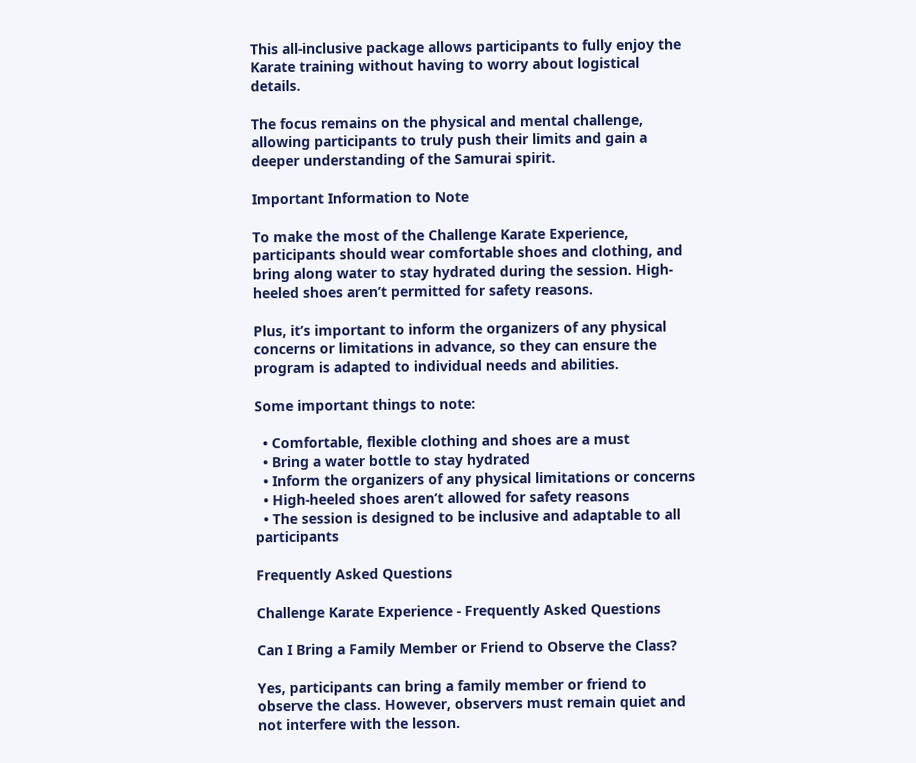This all-inclusive package allows participants to fully enjoy the Karate training without having to worry about logistical details.

The focus remains on the physical and mental challenge, allowing participants to truly push their limits and gain a deeper understanding of the Samurai spirit.

Important Information to Note

To make the most of the Challenge Karate Experience, participants should wear comfortable shoes and clothing, and bring along water to stay hydrated during the session. High-heeled shoes aren’t permitted for safety reasons.

Plus, it’s important to inform the organizers of any physical concerns or limitations in advance, so they can ensure the program is adapted to individual needs and abilities.

Some important things to note:

  • Comfortable, flexible clothing and shoes are a must
  • Bring a water bottle to stay hydrated
  • Inform the organizers of any physical limitations or concerns
  • High-heeled shoes aren’t allowed for safety reasons
  • The session is designed to be inclusive and adaptable to all participants

Frequently Asked Questions

Challenge Karate Experience - Frequently Asked Questions

Can I Bring a Family Member or Friend to Observe the Class?

Yes, participants can bring a family member or friend to observe the class. However, observers must remain quiet and not interfere with the lesson.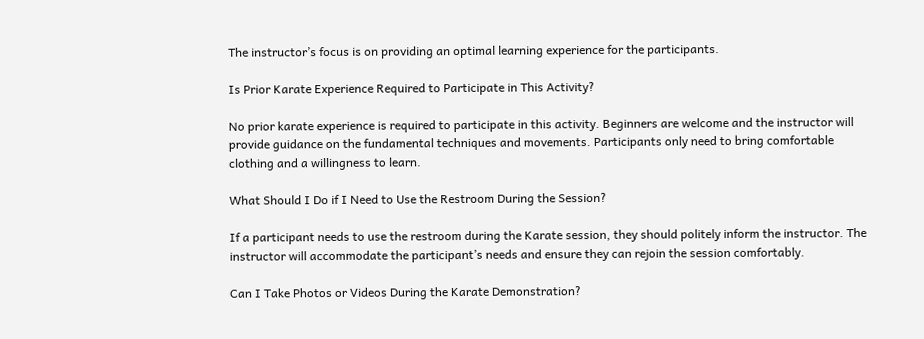The instructor’s focus is on providing an optimal learning experience for the participants.

Is Prior Karate Experience Required to Participate in This Activity?

No prior karate experience is required to participate in this activity. Beginners are welcome and the instructor will provide guidance on the fundamental techniques and movements. Participants only need to bring comfortable clothing and a willingness to learn.

What Should I Do if I Need to Use the Restroom During the Session?

If a participant needs to use the restroom during the Karate session, they should politely inform the instructor. The instructor will accommodate the participant’s needs and ensure they can rejoin the session comfortably.

Can I Take Photos or Videos During the Karate Demonstration?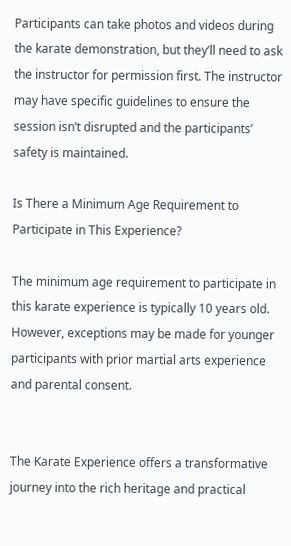Participants can take photos and videos during the karate demonstration, but they’ll need to ask the instructor for permission first. The instructor may have specific guidelines to ensure the session isn’t disrupted and the participants’ safety is maintained.

Is There a Minimum Age Requirement to Participate in This Experience?

The minimum age requirement to participate in this karate experience is typically 10 years old. However, exceptions may be made for younger participants with prior martial arts experience and parental consent.


The Karate Experience offers a transformative journey into the rich heritage and practical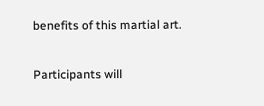benefits of this martial art.

Participants will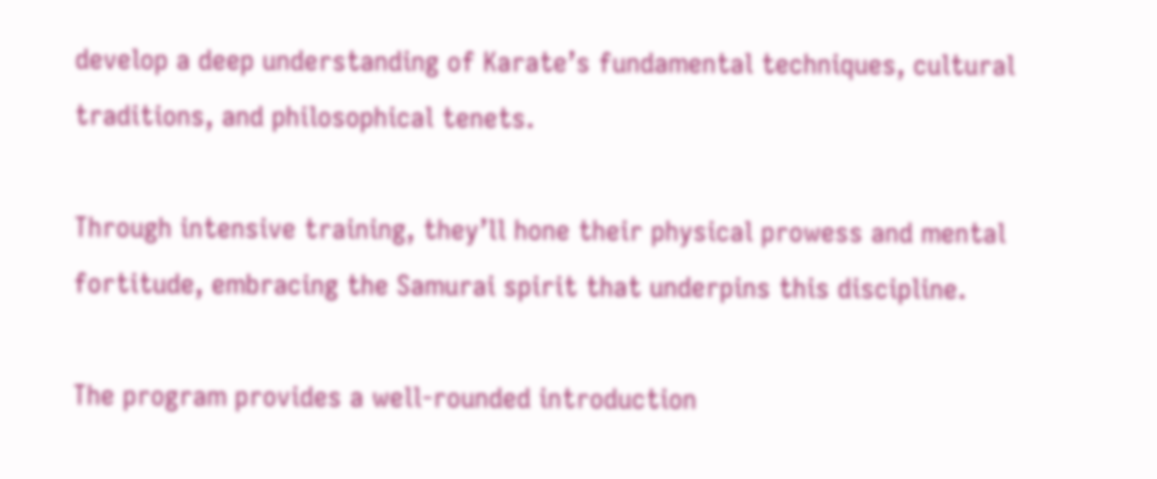develop a deep understanding of Karate’s fundamental techniques, cultural traditions, and philosophical tenets.

Through intensive training, they’ll hone their physical prowess and mental fortitude, embracing the Samurai spirit that underpins this discipline.

The program provides a well-rounded introduction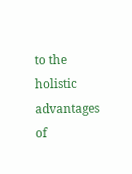to the holistic advantages of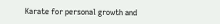Karate for personal growth and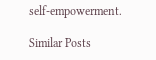self-empowerment.

Similar Posts